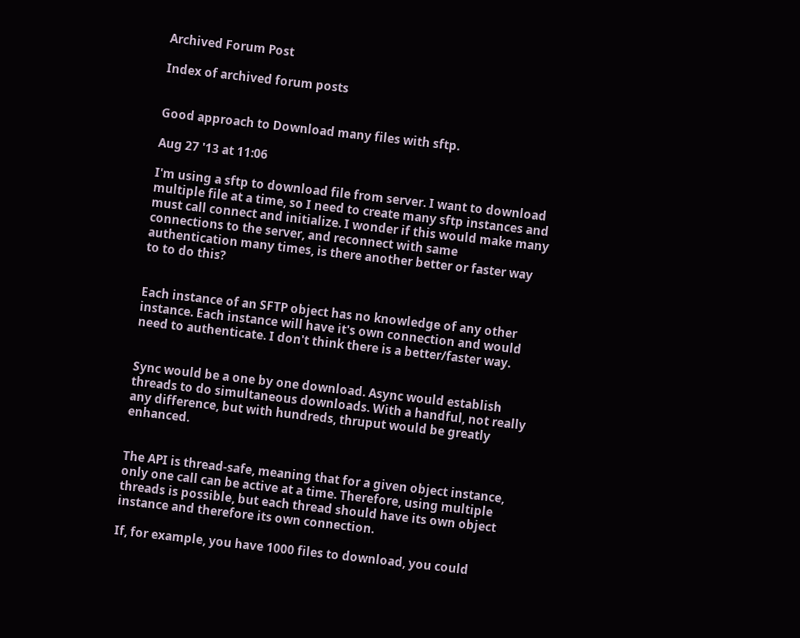Archived Forum Post

Index of archived forum posts


Good approach to Download many files with sftp.

Aug 27 '13 at 11:06

I'm using a sftp to download file from server. I want to download multiple file at a time, so I need to create many sftp instances and must call connect and initialize. I wonder if this would make many connections to the server, and reconnect with same authentication many times, is there another better or faster way to to do this?


Each instance of an SFTP object has no knowledge of any other instance. Each instance will have it's own connection and would need to authenticate. I don't think there is a better/faster way.


Sync would be a one by one download. Async would establish threads to do simultaneous downloads. With a handful, not really any difference, but with hundreds, thruput would be greatly enhanced.


The API is thread-safe, meaning that for a given object instance, only one call can be active at a time. Therefore, using multiple threads is possible, but each thread should have its own object instance and therefore its own connection.

If, for example, you have 1000 files to download, you could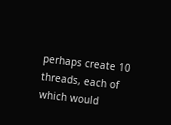perhaps create 10 threads, each of which would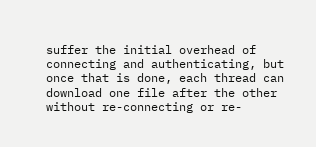suffer the initial overhead of connecting and authenticating, but once that is done, each thread can download one file after the other without re-connecting or re-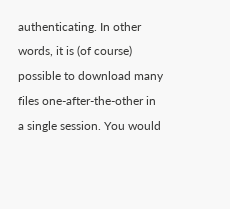authenticating. In other words, it is (of course) possible to download many files one-after-the-other in a single session. You would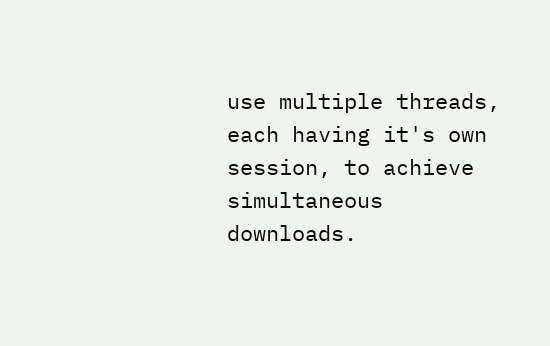use multiple threads, each having it's own session, to achieve simultaneous downloads.